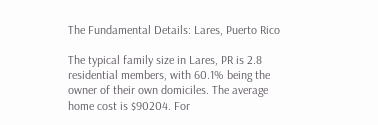The Fundamental Details: Lares, Puerto Rico

The typical family size in Lares, PR is 2.8 residential members, with 60.1% being the owner of their own domiciles. The average home cost is $90204. For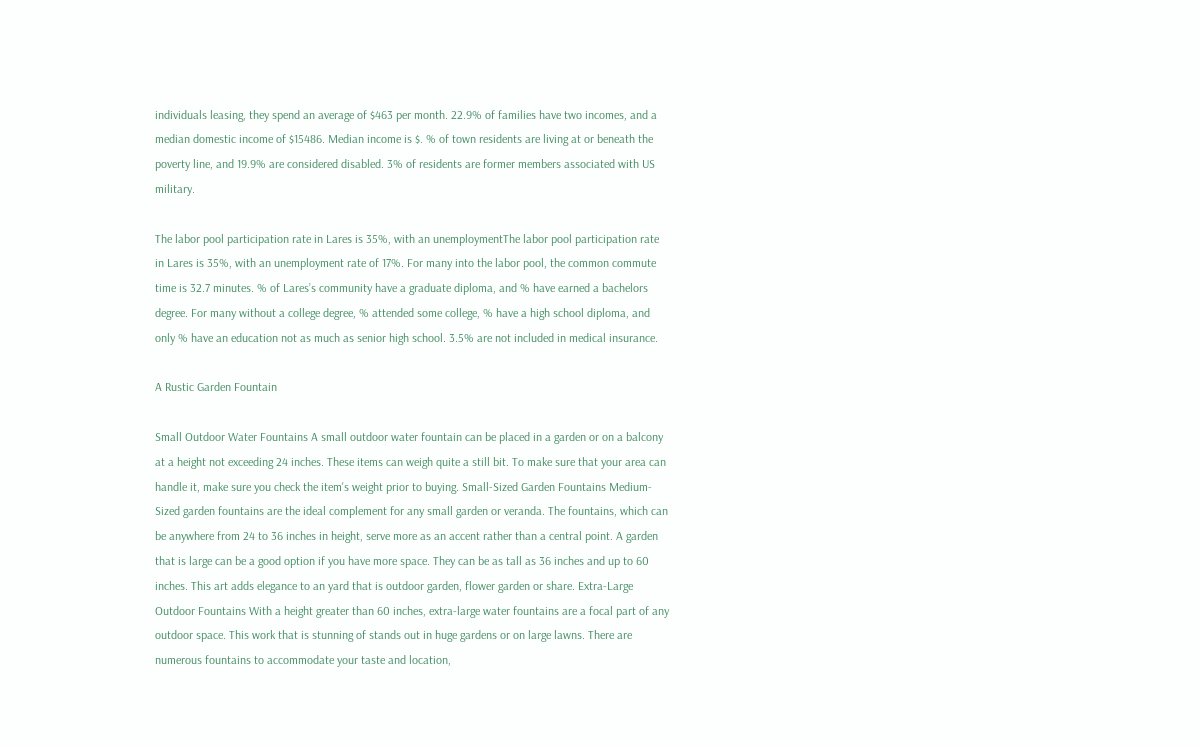individuals leasing, they spend an average of $463 per month. 22.9% of families have two incomes, and a median domestic income of $15486. Median income is $. % of town residents are living at or beneath the poverty line, and 19.9% are considered disabled. 3% of residents are former members associated with US military.

The labor pool participation rate in Lares is 35%, with an unemploymentThe labor pool participation rate in Lares is 35%, with an unemployment rate of 17%. For many into the labor pool, the common commute time is 32.7 minutes. % of Lares’s community have a graduate diploma, and % have earned a bachelors degree. For many without a college degree, % attended some college, % have a high school diploma, and only % have an education not as much as senior high school. 3.5% are not included in medical insurance.

A Rustic Garden Fountain

Small Outdoor Water Fountains A small outdoor water fountain can be placed in a garden or on a balcony at a height not exceeding 24 inches. These items can weigh quite a still bit. To make sure that your area can handle it, make sure you check the item's weight prior to buying. Small-Sized Garden Fountains Medium-Sized garden fountains are the ideal complement for any small garden or veranda. The fountains, which can be anywhere from 24 to 36 inches in height, serve more as an accent rather than a central point. A garden that is large can be a good option if you have more space. They can be as tall as 36 inches and up to 60 inches. This art adds elegance to an yard that is outdoor garden, flower garden or share. Extra-Large Outdoor Fountains With a height greater than 60 inches, extra-large water fountains are a focal part of any outdoor space. This work that is stunning of stands out in huge gardens or on large lawns. There are numerous fountains to accommodate your taste and location,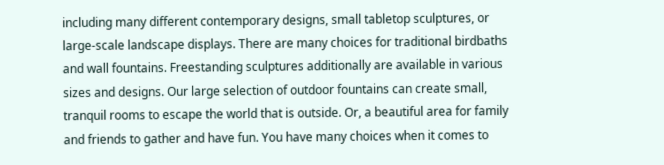including many different contemporary designs, small tabletop sculptures, or large-scale landscape displays. There are many choices for traditional birdbaths and wall fountains. Freestanding sculptures additionally are available in various sizes and designs. Our large selection of outdoor fountains can create small, tranquil rooms to escape the world that is outside. Or, a beautiful area for family and friends to gather and have fun. You have many choices when it comes to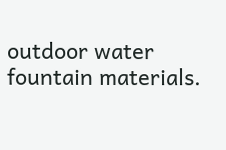outdoor water fountain materials.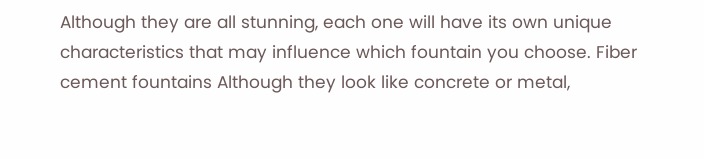Although they are all stunning, each one will have its own unique characteristics that may influence which fountain you choose. Fiber cement fountains Although they look like concrete or metal,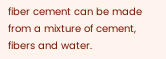fiber cement can be made from a mixture of cement, fibers and water.